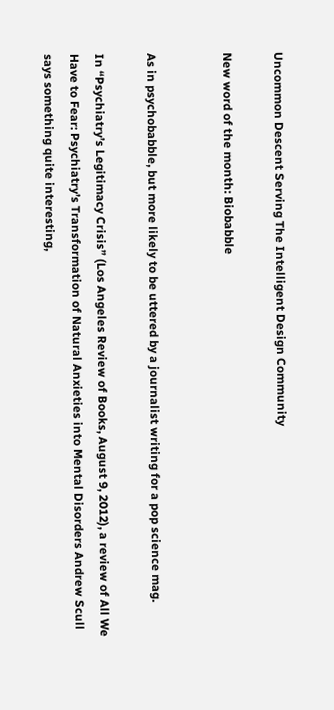Uncommon Descent Serving The Intelligent Design Community

New word of the month: Biobabble


As in psychobabble, but more likely to be uttered by a journalist writing for a pop science mag.

In “Psychiatry’s Legitimacy Crisis” (Los Angeles Review of Books, August 9, 2012), a review of All We Have to Fear: Psychiatry’s Transformation of Natural Anxieties into Mental Disorders Andrew Scull says something quite interesting,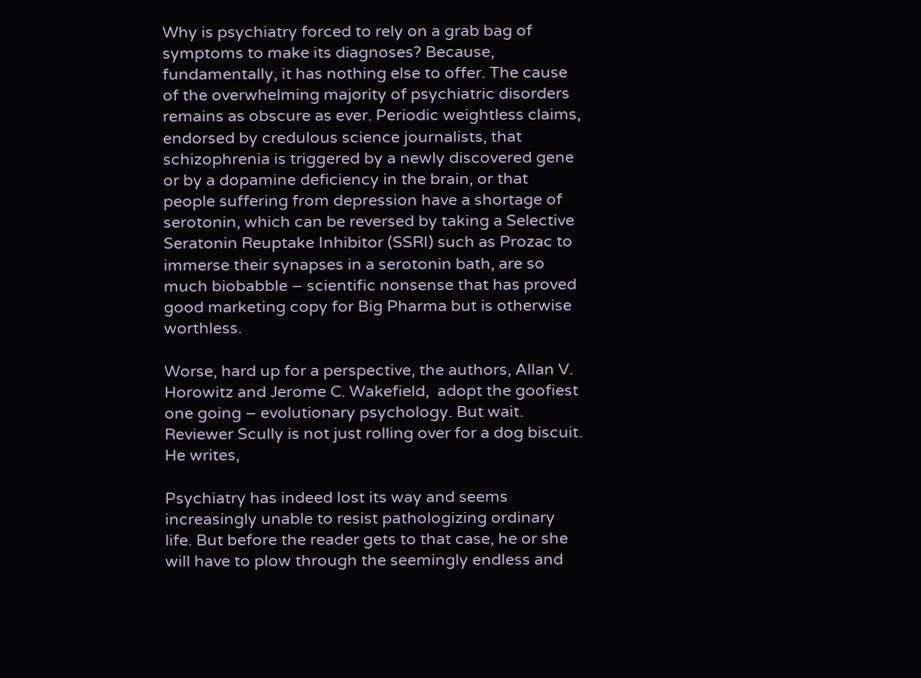Why is psychiatry forced to rely on a grab bag of symptoms to make its diagnoses? Because, fundamentally, it has nothing else to offer. The cause of the overwhelming majority of psychiatric disorders remains as obscure as ever. Periodic weightless claims, endorsed by credulous science journalists, that schizophrenia is triggered by a newly discovered gene or by a dopamine deficiency in the brain, or that people suffering from depression have a shortage of serotonin, which can be reversed by taking a Selective Seratonin Reuptake Inhibitor (SSRI) such as Prozac to immerse their synapses in a serotonin bath, are so much biobabble – scientific nonsense that has proved good marketing copy for Big Pharma but is otherwise worthless.

Worse, hard up for a perspective, the authors, Allan V. Horowitz and Jerome C. Wakefield,  adopt the goofiest one going – evolutionary psychology. But wait. Reviewer Scully is not just rolling over for a dog biscuit. He writes,

Psychiatry has indeed lost its way and seems increasingly unable to resist pathologizing ordinary life. But before the reader gets to that case, he or she will have to plow through the seemingly endless and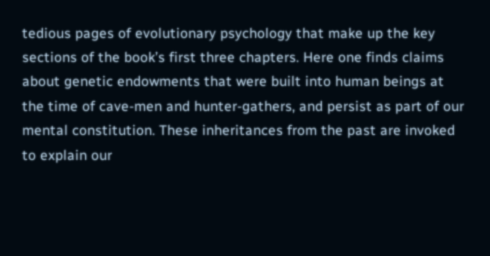tedious pages of evolutionary psychology that make up the key sections of the book’s first three chapters. Here one finds claims about genetic endowments that were built into human beings at the time of cave-men and hunter-gathers, and persist as part of our mental constitution. These inheritances from the past are invoked to explain our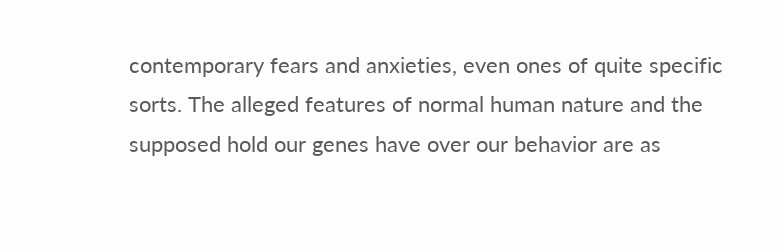contemporary fears and anxieties, even ones of quite specific sorts. The alleged features of normal human nature and the supposed hold our genes have over our behavior are as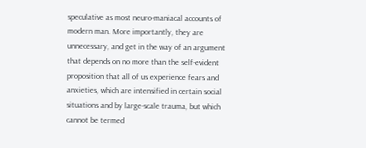speculative as most neuro-maniacal accounts of modern man. More importantly, they are unnecessary, and get in the way of an argument that depends on no more than the self-evident proposition that all of us experience fears and anxieties, which are intensified in certain social situations and by large-scale trauma, but which cannot be termed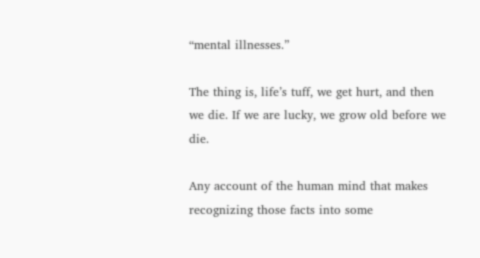“mental illnesses.”

The thing is, life’s tuff, we get hurt, and then we die. If we are lucky, we grow old before we die.

Any account of the human mind that makes recognizing those facts into some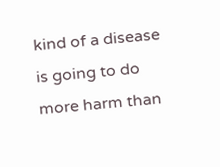kind of a disease is going to do more harm than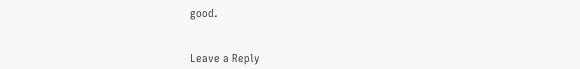good.


Leave a Reply